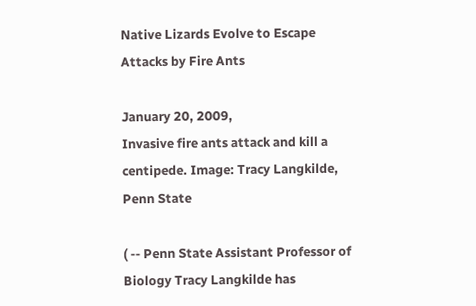Native Lizards Evolve to Escape Attacks by Fire Ants

January 20, 2009,
Invasive fire ants attack and kill a centipede. Image: Tracy Langkilde, Penn State

( -- Penn State Assistant Professor of Biology Tracy Langkilde has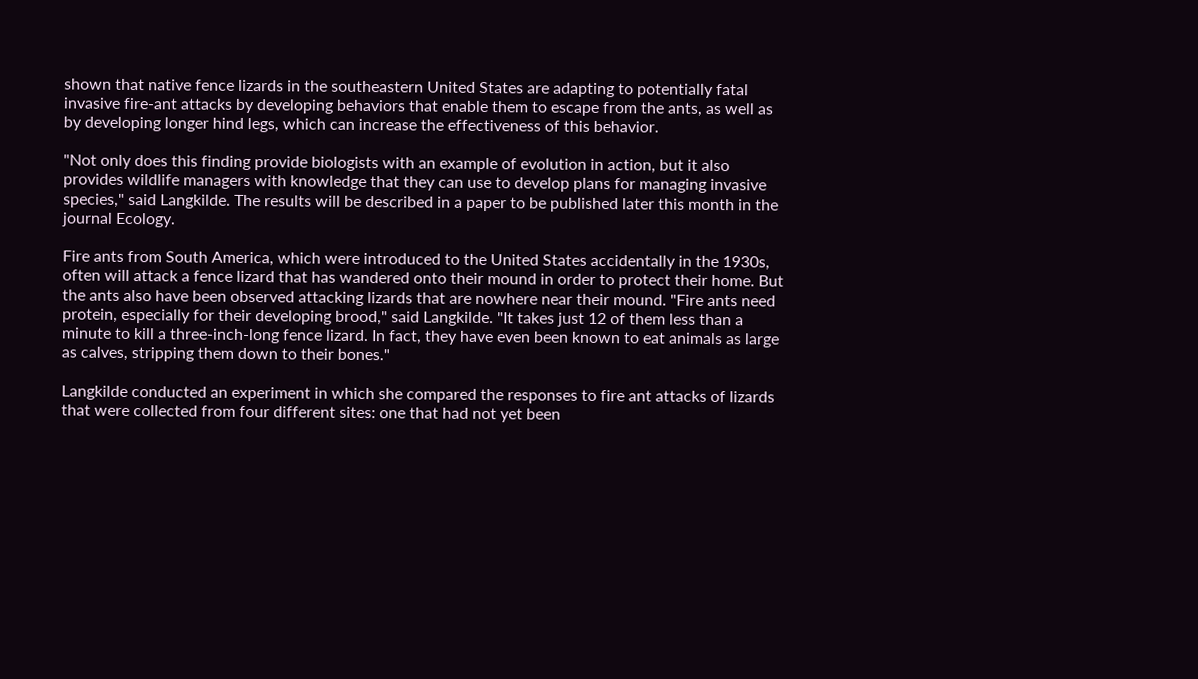shown that native fence lizards in the southeastern United States are adapting to potentially fatal invasive fire-ant attacks by developing behaviors that enable them to escape from the ants, as well as by developing longer hind legs, which can increase the effectiveness of this behavior.

"Not only does this finding provide biologists with an example of evolution in action, but it also provides wildlife managers with knowledge that they can use to develop plans for managing invasive species," said Langkilde. The results will be described in a paper to be published later this month in the journal Ecology.

Fire ants from South America, which were introduced to the United States accidentally in the 1930s, often will attack a fence lizard that has wandered onto their mound in order to protect their home. But the ants also have been observed attacking lizards that are nowhere near their mound. "Fire ants need protein, especially for their developing brood," said Langkilde. "It takes just 12 of them less than a minute to kill a three-inch-long fence lizard. In fact, they have even been known to eat animals as large as calves, stripping them down to their bones."

Langkilde conducted an experiment in which she compared the responses to fire ant attacks of lizards that were collected from four different sites: one that had not yet been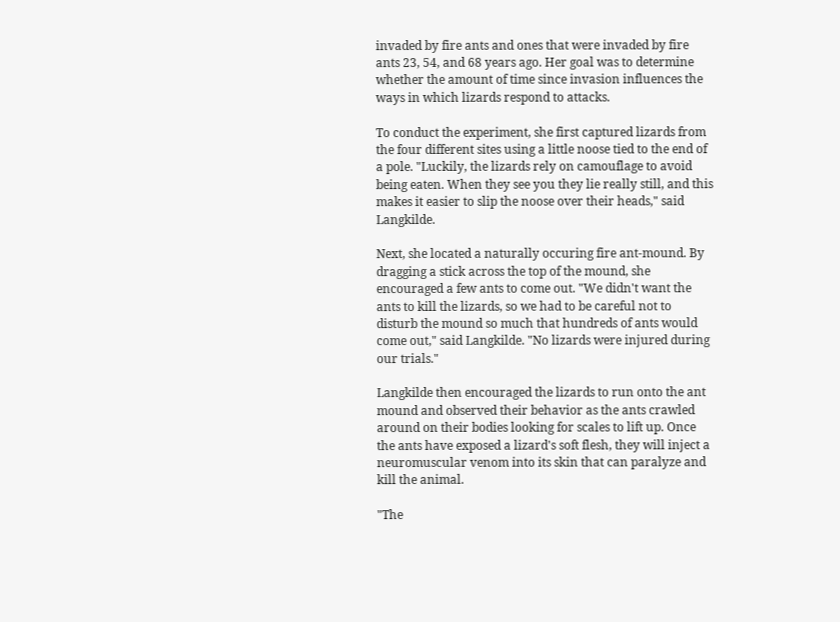invaded by fire ants and ones that were invaded by fire ants 23, 54, and 68 years ago. Her goal was to determine whether the amount of time since invasion influences the ways in which lizards respond to attacks.

To conduct the experiment, she first captured lizards from the four different sites using a little noose tied to the end of a pole. "Luckily, the lizards rely on camouflage to avoid being eaten. When they see you they lie really still, and this makes it easier to slip the noose over their heads," said Langkilde.

Next, she located a naturally occuring fire ant-mound. By dragging a stick across the top of the mound, she encouraged a few ants to come out. "We didn't want the ants to kill the lizards, so we had to be careful not to disturb the mound so much that hundreds of ants would come out," said Langkilde. "No lizards were injured during our trials."

Langkilde then encouraged the lizards to run onto the ant mound and observed their behavior as the ants crawled around on their bodies looking for scales to lift up. Once the ants have exposed a lizard's soft flesh, they will inject a neuromuscular venom into its skin that can paralyze and kill the animal.

"The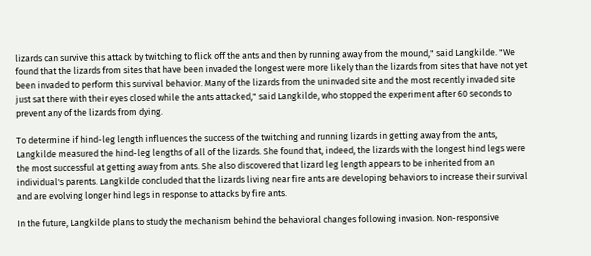lizards can survive this attack by twitching to flick off the ants and then by running away from the mound," said Langkilde. "We found that the lizards from sites that have been invaded the longest were more likely than the lizards from sites that have not yet been invaded to perform this survival behavior. Many of the lizards from the uninvaded site and the most recently invaded site just sat there with their eyes closed while the ants attacked," said Langkilde, who stopped the experiment after 60 seconds to prevent any of the lizards from dying.

To determine if hind-leg length influences the success of the twitching and running lizards in getting away from the ants, Langkilde measured the hind-leg lengths of all of the lizards. She found that, indeed, the lizards with the longest hind legs were the most successful at getting away from ants. She also discovered that lizard leg length appears to be inherited from an individual's parents. Langkilde concluded that the lizards living near fire ants are developing behaviors to increase their survival and are evolving longer hind legs in response to attacks by fire ants.

In the future, Langkilde plans to study the mechanism behind the behavioral changes following invasion. Non-responsive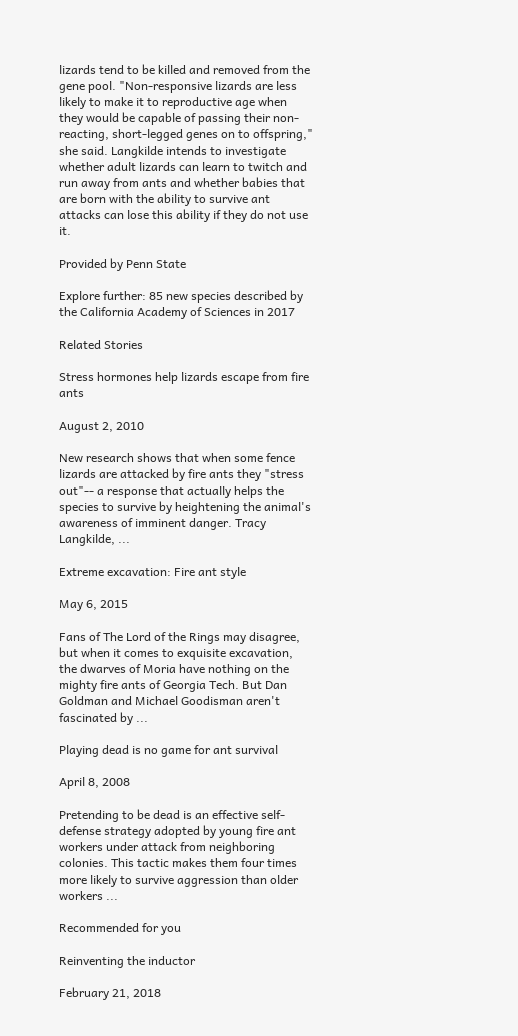lizards tend to be killed and removed from the gene pool. "Non-responsive lizards are less likely to make it to reproductive age when they would be capable of passing their non-reacting, short-legged genes on to offspring," she said. Langkilde intends to investigate whether adult lizards can learn to twitch and run away from ants and whether babies that are born with the ability to survive ant attacks can lose this ability if they do not use it.

Provided by Penn State

Explore further: 85 new species described by the California Academy of Sciences in 2017

Related Stories

Stress hormones help lizards escape from fire ants

August 2, 2010

New research shows that when some fence lizards are attacked by fire ants they "stress out"-- a response that actually helps the species to survive by heightening the animal's awareness of imminent danger. Tracy Langkilde, ...

Extreme excavation: Fire ant style

May 6, 2015

Fans of The Lord of the Rings may disagree, but when it comes to exquisite excavation, the dwarves of Moria have nothing on the mighty fire ants of Georgia Tech. But Dan Goldman and Michael Goodisman aren't fascinated by ...

Playing dead is no game for ant survival

April 8, 2008

Pretending to be dead is an effective self-defense strategy adopted by young fire ant workers under attack from neighboring colonies. This tactic makes them four times more likely to survive aggression than older workers ...

Recommended for you

Reinventing the inductor

February 21, 2018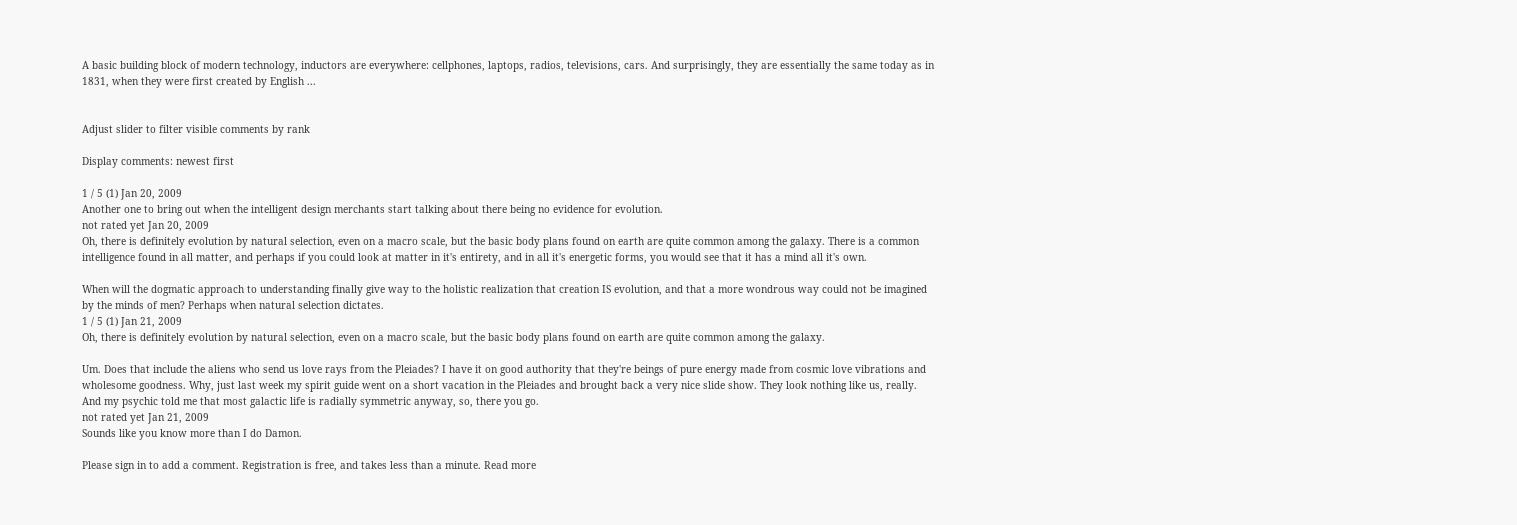A basic building block of modern technology, inductors are everywhere: cellphones, laptops, radios, televisions, cars. And surprisingly, they are essentially the same today as in 1831, when they were first created by English ...


Adjust slider to filter visible comments by rank

Display comments: newest first

1 / 5 (1) Jan 20, 2009
Another one to bring out when the intelligent design merchants start talking about there being no evidence for evolution.
not rated yet Jan 20, 2009
Oh, there is definitely evolution by natural selection, even on a macro scale, but the basic body plans found on earth are quite common among the galaxy. There is a common intelligence found in all matter, and perhaps if you could look at matter in it's entirety, and in all it's energetic forms, you would see that it has a mind all it's own.

When will the dogmatic approach to understanding finally give way to the holistic realization that creation IS evolution, and that a more wondrous way could not be imagined by the minds of men? Perhaps when natural selection dictates.
1 / 5 (1) Jan 21, 2009
Oh, there is definitely evolution by natural selection, even on a macro scale, but the basic body plans found on earth are quite common among the galaxy.

Um. Does that include the aliens who send us love rays from the Pleiades? I have it on good authority that they're beings of pure energy made from cosmic love vibrations and wholesome goodness. Why, just last week my spirit guide went on a short vacation in the Pleiades and brought back a very nice slide show. They look nothing like us, really. And my psychic told me that most galactic life is radially symmetric anyway, so, there you go.
not rated yet Jan 21, 2009
Sounds like you know more than I do Damon.

Please sign in to add a comment. Registration is free, and takes less than a minute. Read more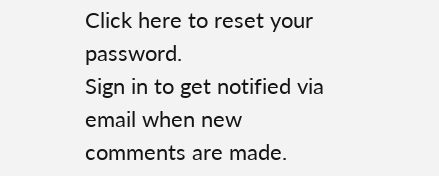Click here to reset your password.
Sign in to get notified via email when new comments are made.